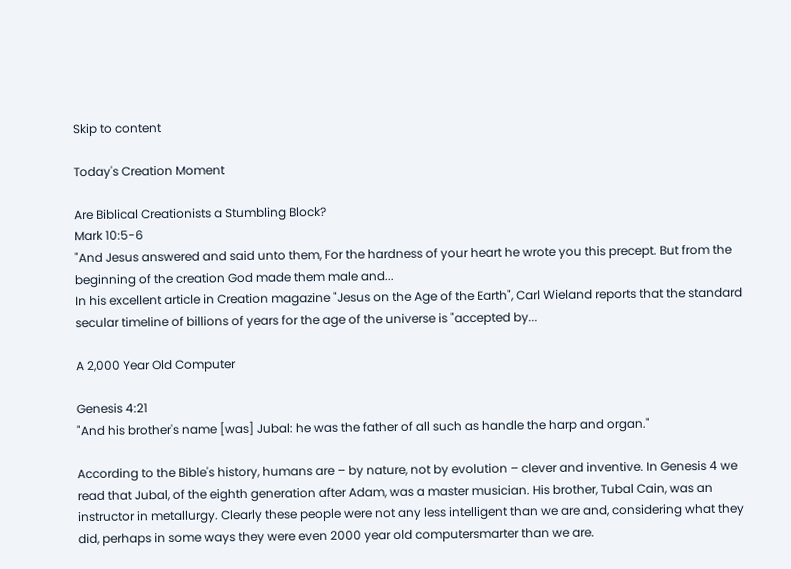Skip to content

Today's Creation Moment

Are Biblical Creationists a Stumbling Block?
Mark 10:5-6
"And Jesus answered and said unto them, For the hardness of your heart he wrote you this precept. But from the beginning of the creation God made them male and...
In his excellent article in Creation magazine "Jesus on the Age of the Earth", Carl Wieland reports that the standard secular timeline of billions of years for the age of the universe is "accepted by...

A 2,000 Year Old Computer

Genesis 4:21
"And his brother's name [was] Jubal: he was the father of all such as handle the harp and organ."

According to the Bible's history, humans are – by nature, not by evolution – clever and inventive. In Genesis 4 we read that Jubal, of the eighth generation after Adam, was a master musician. His brother, Tubal Cain, was an instructor in metallurgy. Clearly these people were not any less intelligent than we are and, considering what they did, perhaps in some ways they were even 2000 year old computersmarter than we are.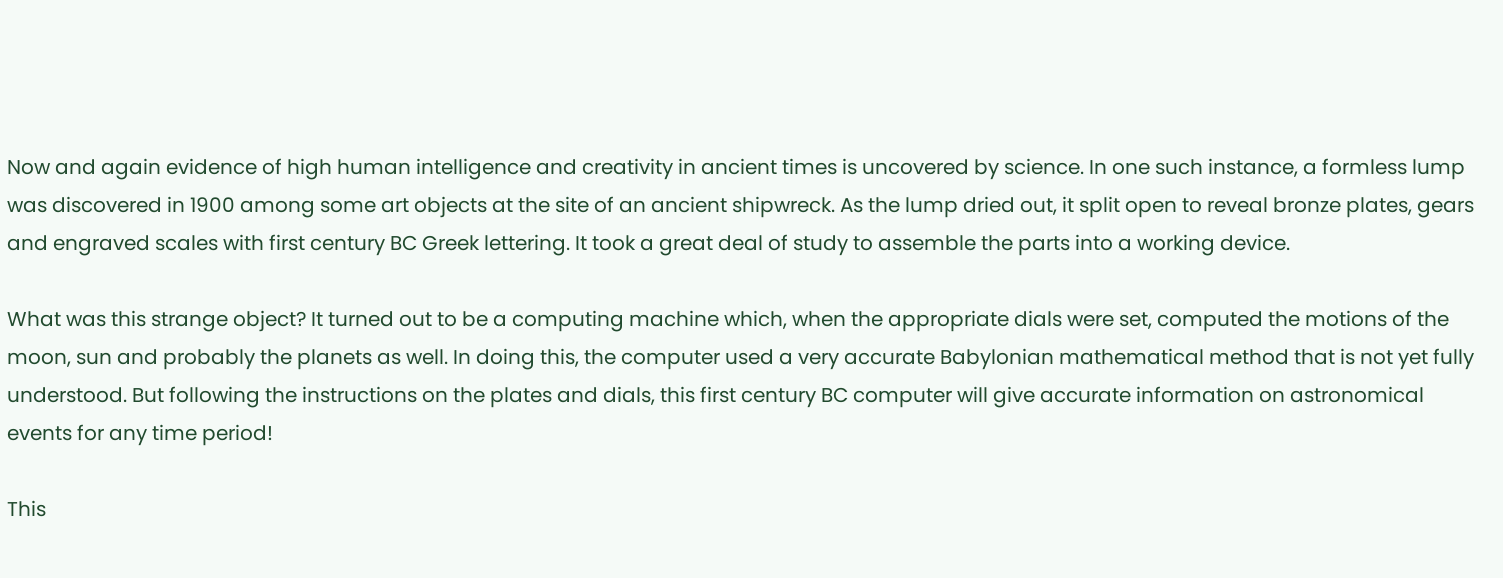Now and again evidence of high human intelligence and creativity in ancient times is uncovered by science. In one such instance, a formless lump was discovered in 1900 among some art objects at the site of an ancient shipwreck. As the lump dried out, it split open to reveal bronze plates, gears and engraved scales with first century BC Greek lettering. It took a great deal of study to assemble the parts into a working device.

What was this strange object? It turned out to be a computing machine which, when the appropriate dials were set, computed the motions of the moon, sun and probably the planets as well. In doing this, the computer used a very accurate Babylonian mathematical method that is not yet fully understood. But following the instructions on the plates and dials, this first century BC computer will give accurate information on astronomical events for any time period!

This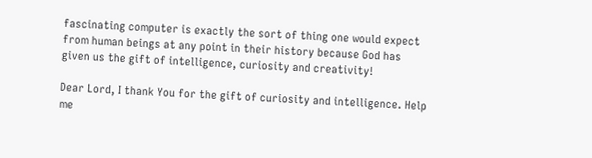fascinating computer is exactly the sort of thing one would expect from human beings at any point in their history because God has given us the gift of intelligence, curiosity and creativity!

Dear Lord, I thank You for the gift of curiosity and intelligence. Help me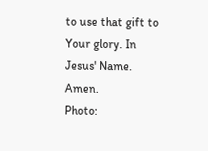to use that gift to Your glory. In Jesus' Name. Amen.
Photo: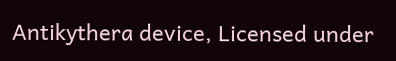Antikythera device, Licensed under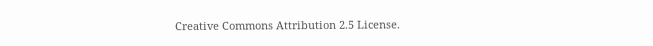Creative Commons Attribution 2.5 License.